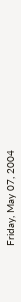Friday, May 07, 2004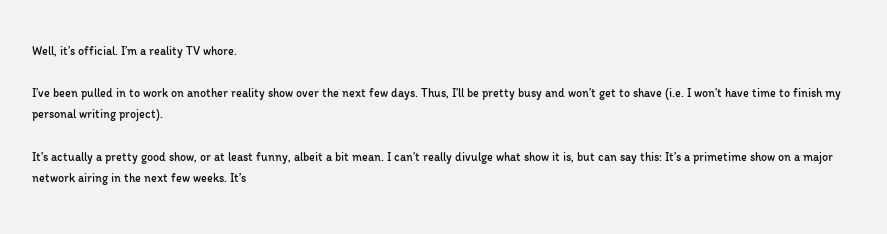Well, it’s official. I’m a reality TV whore.

I’ve been pulled in to work on another reality show over the next few days. Thus, I’ll be pretty busy and won’t get to shave (i.e. I won’t have time to finish my personal writing project).

It’s actually a pretty good show, or at least funny, albeit a bit mean. I can’t really divulge what show it is, but can say this: It’s a primetime show on a major network airing in the next few weeks. It’s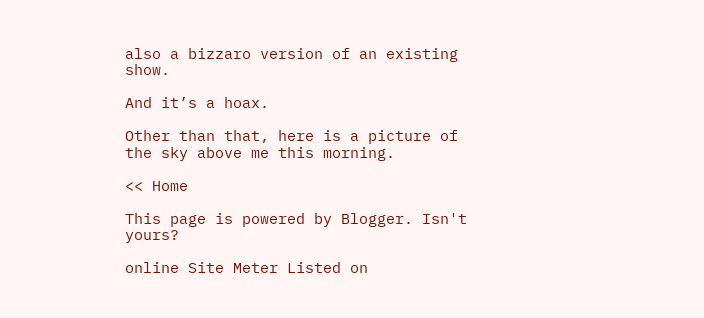also a bizzaro version of an existing show.

And it’s a hoax.

Other than that, here is a picture of the sky above me this morning.

<< Home

This page is powered by Blogger. Isn't yours?

online Site Meter Listed on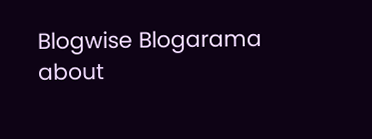Blogwise Blogarama
about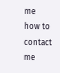me
how to contact me